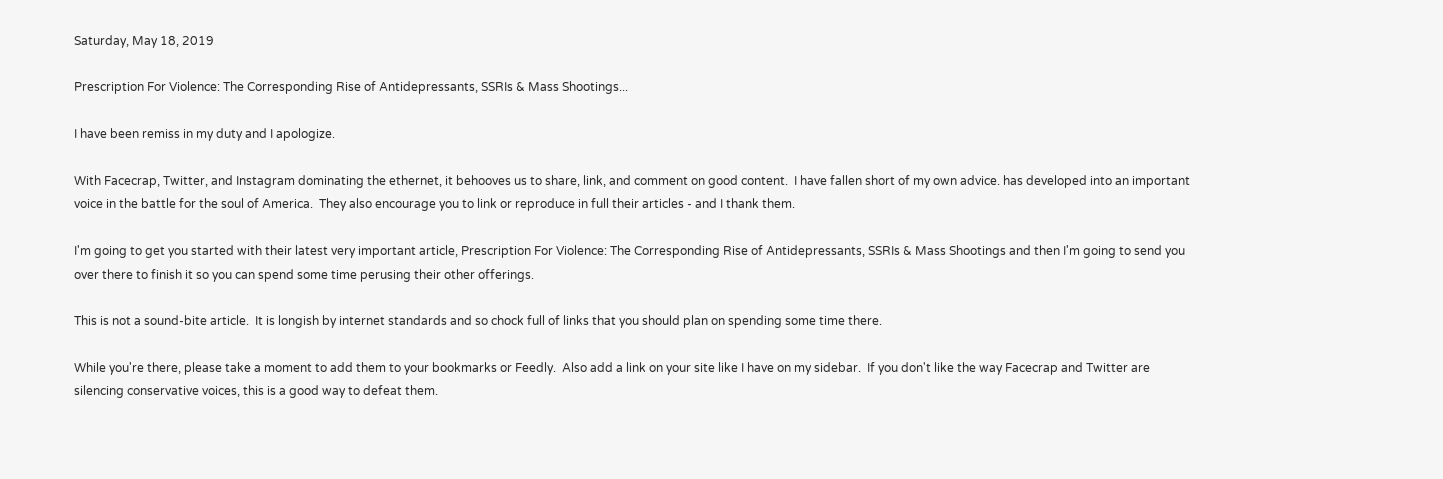Saturday, May 18, 2019

Prescription For Violence: The Corresponding Rise of Antidepressants, SSRIs & Mass Shootings...

I have been remiss in my duty and I apologize.

With Facecrap, Twitter, and Instagram dominating the ethernet, it behooves us to share, link, and comment on good content.  I have fallen short of my own advice. has developed into an important voice in the battle for the soul of America.  They also encourage you to link or reproduce in full their articles - and I thank them.

I'm going to get you started with their latest very important article, Prescription For Violence: The Corresponding Rise of Antidepressants, SSRIs & Mass Shootings and then I'm going to send you over there to finish it so you can spend some time perusing their other offerings.

This is not a sound-bite article.  It is longish by internet standards and so chock full of links that you should plan on spending some time there.

While you're there, please take a moment to add them to your bookmarks or Feedly.  Also add a link on your site like I have on my sidebar.  If you don't like the way Facecrap and Twitter are silencing conservative voices, this is a good way to defeat them.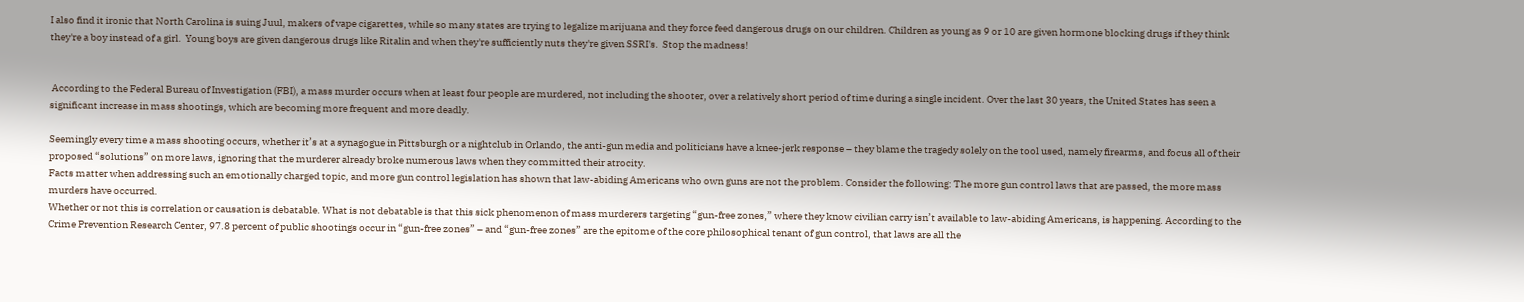I also find it ironic that North Carolina is suing Juul, makers of vape cigarettes, while so many states are trying to legalize marijuana and they force feed dangerous drugs on our children. Children as young as 9 or 10 are given hormone blocking drugs if they think they're a boy instead of a girl.  Young boys are given dangerous drugs like Ritalin and when they're sufficiently nuts they're given SSRI's.  Stop the madness!


 According to the Federal Bureau of Investigation (FBI), a mass murder occurs when at least four people are murdered, not including the shooter, over a relatively short period of time during a single incident. Over the last 30 years, the United States has seen a significant increase in mass shootings, which are becoming more frequent and more deadly.

Seemingly every time a mass shooting occurs, whether it’s at a synagogue in Pittsburgh or a nightclub in Orlando, the anti-gun media and politicians have a knee-jerk response – they blame the tragedy solely on the tool used, namely firearms, and focus all of their proposed “solutions” on more laws, ignoring that the murderer already broke numerous laws when they committed their atrocity.
Facts matter when addressing such an emotionally charged topic, and more gun control legislation has shown that law-abiding Americans who own guns are not the problem. Consider the following: The more gun control laws that are passed, the more mass murders have occurred.
Whether or not this is correlation or causation is debatable. What is not debatable is that this sick phenomenon of mass murderers targeting “gun-free zones,” where they know civilian carry isn’t available to law-abiding Americans, is happening. According to the Crime Prevention Research Center, 97.8 percent of public shootings occur in “gun-free zones” – and “gun-free zones” are the epitome of the core philosophical tenant of gun control, that laws are all the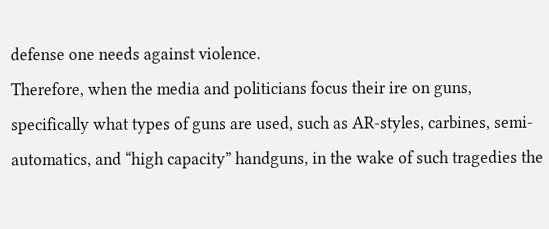defense one needs against violence.
Therefore, when the media and politicians focus their ire on guns, specifically what types of guns are used, such as AR-styles, carbines, semi-automatics, and “high capacity” handguns, in the wake of such tragedies the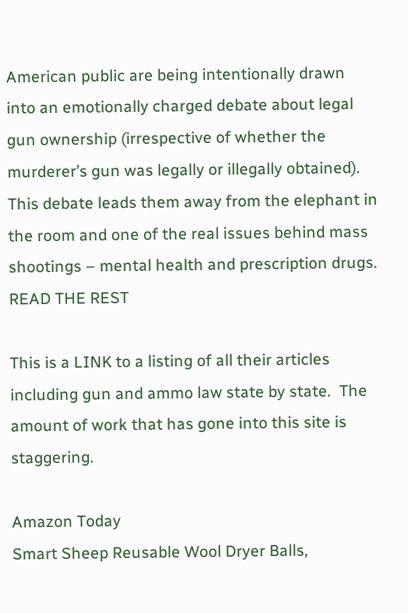American public are being intentionally drawn into an emotionally charged debate about legal gun ownership (irrespective of whether the murderer’s gun was legally or illegally obtained). This debate leads them away from the elephant in the room and one of the real issues behind mass shootings – mental health and prescription drugs.  READ THE REST

This is a LINK to a listing of all their articles including gun and ammo law state by state.  The amount of work that has gone into this site is staggering.

Amazon Today
Smart Sheep Reusable Wool Dryer Balls,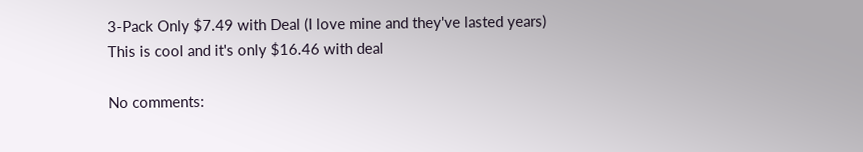3-Pack Only $7.49 with Deal (I love mine and they've lasted years)
This is cool and it's only $16.46 with deal

No comments: